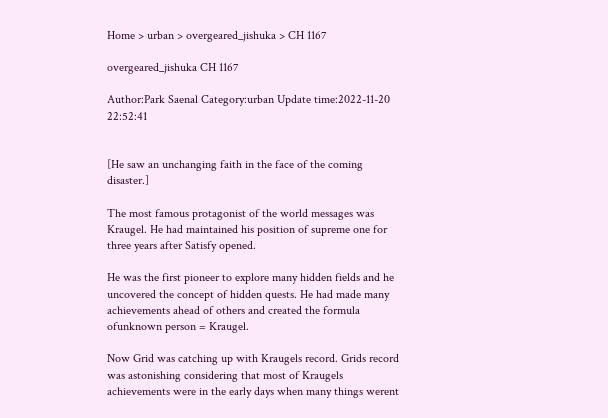Home > urban > overgeared_jishuka > CH 1167

overgeared_jishuka CH 1167

Author:Park Saenal Category:urban Update time:2022-11-20 22:52:41


[He saw an unchanging faith in the face of the coming disaster.]

The most famous protagonist of the world messages was Kraugel. He had maintained his position of supreme one for three years after Satisfy opened.

He was the first pioneer to explore many hidden fields and he uncovered the concept of hidden quests. He had made many achievements ahead of others and created the formula ofunknown person = Kraugel.

Now Grid was catching up with Kraugels record. Grids record was astonishing considering that most of Kraugels achievements were in the early days when many things werent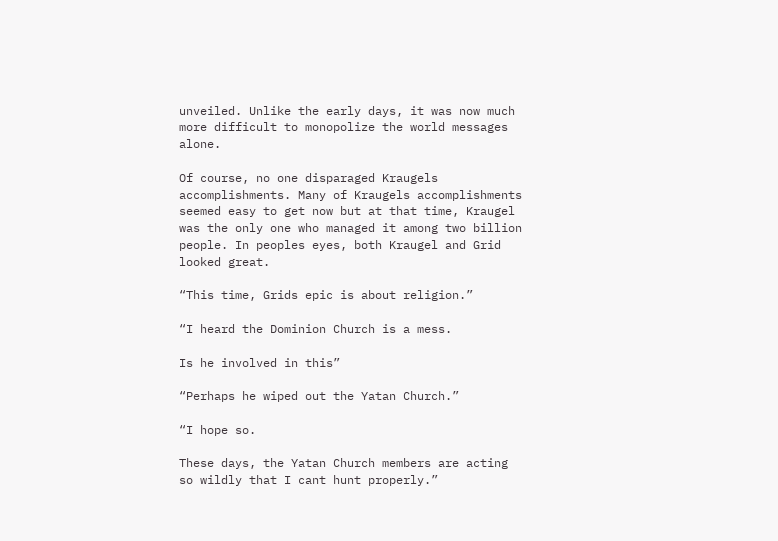unveiled. Unlike the early days, it was now much more difficult to monopolize the world messages alone.

Of course, no one disparaged Kraugels accomplishments. Many of Kraugels accomplishments seemed easy to get now but at that time, Kraugel was the only one who managed it among two billion people. In peoples eyes, both Kraugel and Grid looked great.

“This time, Grids epic is about religion.”

“I heard the Dominion Church is a mess.

Is he involved in this”

“Perhaps he wiped out the Yatan Church.”

“I hope so.

These days, the Yatan Church members are acting so wildly that I cant hunt properly.”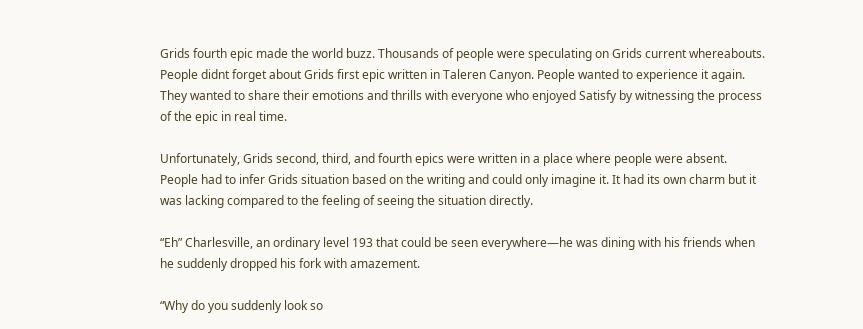Grids fourth epic made the world buzz. Thousands of people were speculating on Grids current whereabouts. People didnt forget about Grids first epic written in Taleren Canyon. People wanted to experience it again. They wanted to share their emotions and thrills with everyone who enjoyed Satisfy by witnessing the process of the epic in real time.

Unfortunately, Grids second, third, and fourth epics were written in a place where people were absent. People had to infer Grids situation based on the writing and could only imagine it. It had its own charm but it was lacking compared to the feeling of seeing the situation directly.

“Eh” Charlesville, an ordinary level 193 that could be seen everywhere—he was dining with his friends when he suddenly dropped his fork with amazement.

“Why do you suddenly look so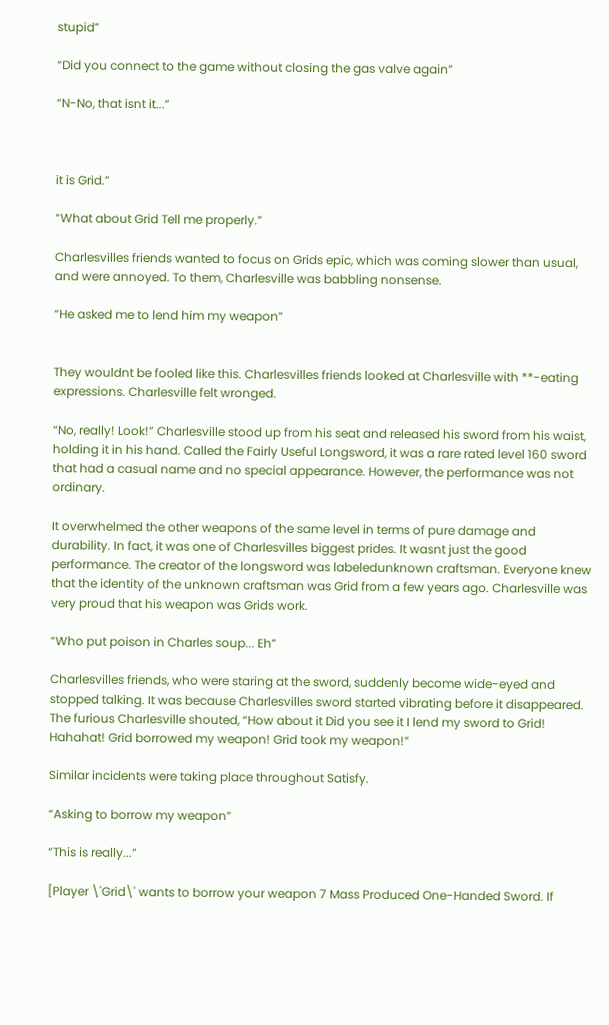stupid”

“Did you connect to the game without closing the gas valve again”

“N-No, that isnt it...”



it is Grid.”

“What about Grid Tell me properly.”

Charlesvilles friends wanted to focus on Grids epic, which was coming slower than usual, and were annoyed. To them, Charlesville was babbling nonsense.

“He asked me to lend him my weapon”


They wouldnt be fooled like this. Charlesvilles friends looked at Charlesville with **-eating expressions. Charlesville felt wronged.

“No, really! Look!” Charlesville stood up from his seat and released his sword from his waist, holding it in his hand. Called the Fairly Useful Longsword, it was a rare rated level 160 sword that had a casual name and no special appearance. However, the performance was not ordinary.

It overwhelmed the other weapons of the same level in terms of pure damage and durability. In fact, it was one of Charlesvilles biggest prides. It wasnt just the good performance. The creator of the longsword was labeledunknown craftsman. Everyone knew that the identity of the unknown craftsman was Grid from a few years ago. Charlesville was very proud that his weapon was Grids work.

“Who put poison in Charles soup... Eh”

Charlesvilles friends, who were staring at the sword, suddenly become wide-eyed and stopped talking. It was because Charlesvilles sword started vibrating before it disappeared. The furious Charlesville shouted, “How about it Did you see it I lend my sword to Grid! Hahahat! Grid borrowed my weapon! Grid took my weapon!”

Similar incidents were taking place throughout Satisfy.

“Asking to borrow my weapon”

“This is really...”

[Player \'Grid\' wants to borrow your weapon 7 Mass Produced One-Handed Sword. If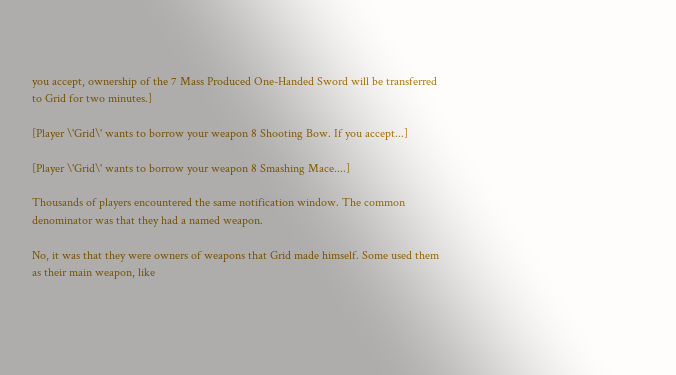you accept, ownership of the 7 Mass Produced One-Handed Sword will be transferred to Grid for two minutes.]

[Player \'Grid\' wants to borrow your weapon 8 Shooting Bow. If you accept...]

[Player \'Grid\' wants to borrow your weapon 8 Smashing Mace....]

Thousands of players encountered the same notification window. The common denominator was that they had a named weapon.

No, it was that they were owners of weapons that Grid made himself. Some used them as their main weapon, like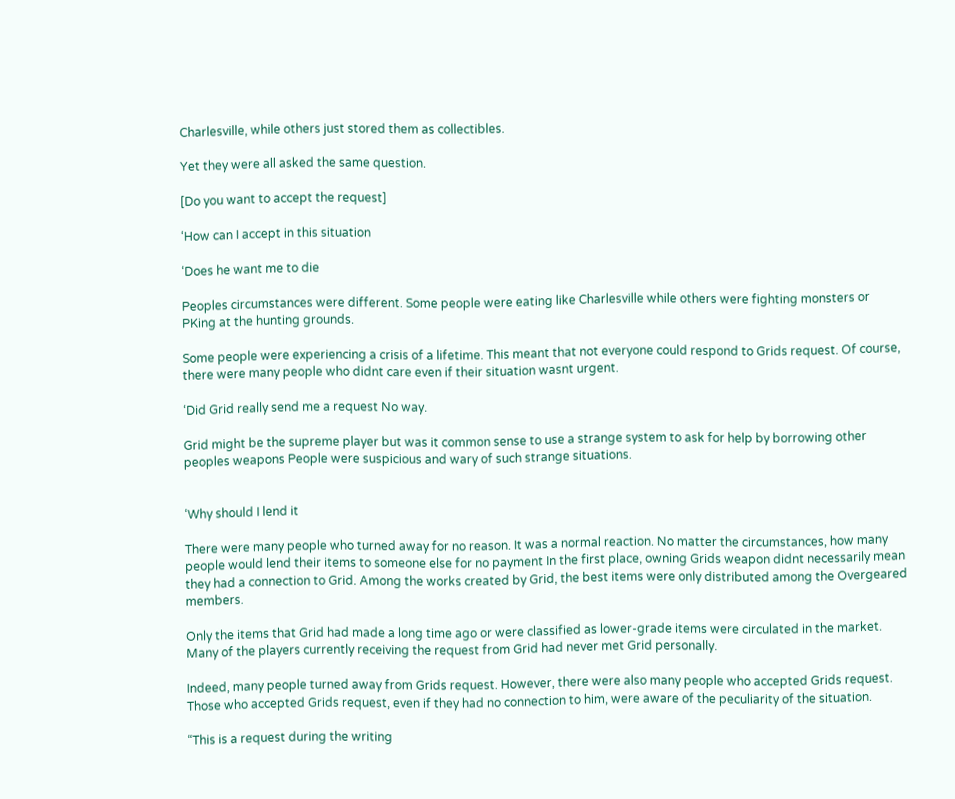Charlesville, while others just stored them as collectibles.

Yet they were all asked the same question.

[Do you want to accept the request]

‘How can I accept in this situation

‘Does he want me to die

Peoples circumstances were different. Some people were eating like Charlesville while others were fighting monsters or PKing at the hunting grounds.

Some people were experiencing a crisis of a lifetime. This meant that not everyone could respond to Grids request. Of course, there were many people who didnt care even if their situation wasnt urgent.

‘Did Grid really send me a request No way.

Grid might be the supreme player but was it common sense to use a strange system to ask for help by borrowing other peoples weapons People were suspicious and wary of such strange situations.


‘Why should I lend it

There were many people who turned away for no reason. It was a normal reaction. No matter the circumstances, how many people would lend their items to someone else for no payment In the first place, owning Grids weapon didnt necessarily mean they had a connection to Grid. Among the works created by Grid, the best items were only distributed among the Overgeared members.

Only the items that Grid had made a long time ago or were classified as lower-grade items were circulated in the market. Many of the players currently receiving the request from Grid had never met Grid personally.

Indeed, many people turned away from Grids request. However, there were also many people who accepted Grids request. Those who accepted Grids request, even if they had no connection to him, were aware of the peculiarity of the situation.

“This is a request during the writing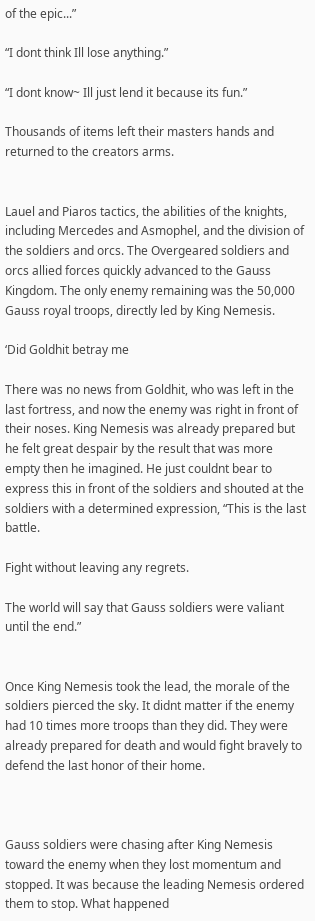of the epic...”

“I dont think Ill lose anything.”

“I dont know~ Ill just lend it because its fun.”

Thousands of items left their masters hands and returned to the creators arms.


Lauel and Piaros tactics, the abilities of the knights, including Mercedes and Asmophel, and the division of the soldiers and orcs. The Overgeared soldiers and orcs allied forces quickly advanced to the Gauss Kingdom. The only enemy remaining was the 50,000 Gauss royal troops, directly led by King Nemesis.

‘Did Goldhit betray me

There was no news from Goldhit, who was left in the last fortress, and now the enemy was right in front of their noses. King Nemesis was already prepared but he felt great despair by the result that was more empty then he imagined. He just couldnt bear to express this in front of the soldiers and shouted at the soldiers with a determined expression, “This is the last battle.

Fight without leaving any regrets.

The world will say that Gauss soldiers were valiant until the end.”


Once King Nemesis took the lead, the morale of the soldiers pierced the sky. It didnt matter if the enemy had 10 times more troops than they did. They were already prepared for death and would fight bravely to defend the last honor of their home.



Gauss soldiers were chasing after King Nemesis toward the enemy when they lost momentum and stopped. It was because the leading Nemesis ordered them to stop. What happened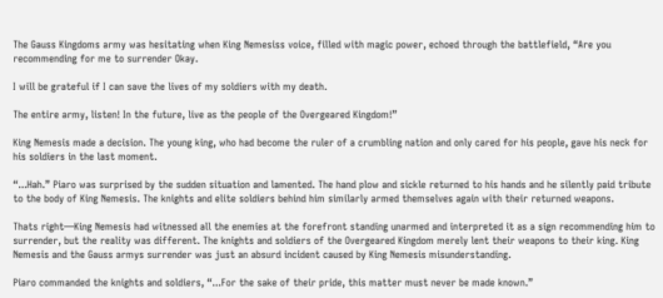The Gauss Kingdoms army was hesitating when King Nemesiss voice, filled with magic power, echoed through the battlefield, “Are you recommending for me to surrender Okay.

I will be grateful if I can save the lives of my soldiers with my death.

The entire army, listen! In the future, live as the people of the Overgeared Kingdom!”

King Nemesis made a decision. The young king, who had become the ruler of a crumbling nation and only cared for his people, gave his neck for his soldiers in the last moment.

“...Hah.” Piaro was surprised by the sudden situation and lamented. The hand plow and sickle returned to his hands and he silently paid tribute to the body of King Nemesis. The knights and elite soldiers behind him similarly armed themselves again with their returned weapons.

Thats right—King Nemesis had witnessed all the enemies at the forefront standing unarmed and interpreted it as a sign recommending him to surrender, but the reality was different. The knights and soldiers of the Overgeared Kingdom merely lent their weapons to their king. King Nemesis and the Gauss armys surrender was just an absurd incident caused by King Nemesis misunderstanding.

Piaro commanded the knights and soldiers, “...For the sake of their pride, this matter must never be made known.”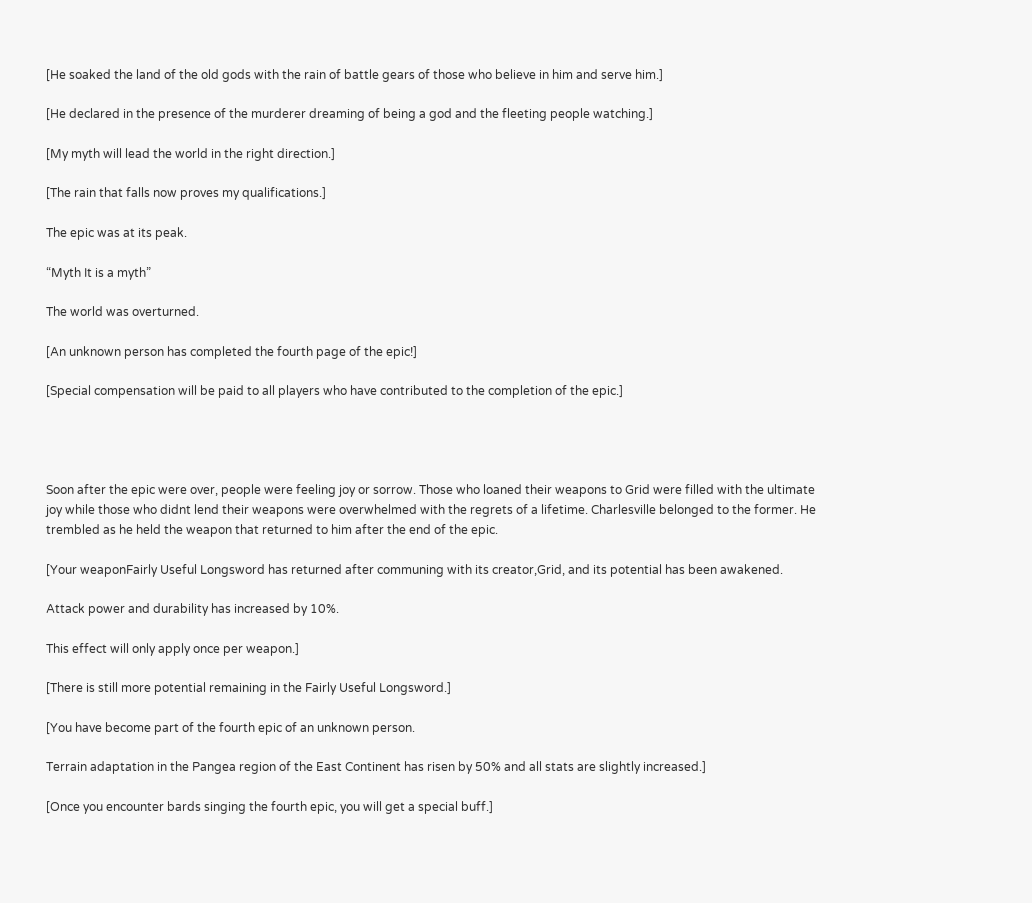[He soaked the land of the old gods with the rain of battle gears of those who believe in him and serve him.]

[He declared in the presence of the murderer dreaming of being a god and the fleeting people watching.]

[My myth will lead the world in the right direction.]

[The rain that falls now proves my qualifications.]

The epic was at its peak.

“Myth It is a myth”

The world was overturned.

[An unknown person has completed the fourth page of the epic!]

[Special compensation will be paid to all players who have contributed to the completion of the epic.]




Soon after the epic were over, people were feeling joy or sorrow. Those who loaned their weapons to Grid were filled with the ultimate joy while those who didnt lend their weapons were overwhelmed with the regrets of a lifetime. Charlesville belonged to the former. He trembled as he held the weapon that returned to him after the end of the epic.

[Your weaponFairly Useful Longsword has returned after communing with its creator,Grid, and its potential has been awakened.

Attack power and durability has increased by 10%.

This effect will only apply once per weapon.]

[There is still more potential remaining in the Fairly Useful Longsword.]

[You have become part of the fourth epic of an unknown person.

Terrain adaptation in the Pangea region of the East Continent has risen by 50% and all stats are slightly increased.]

[Once you encounter bards singing the fourth epic, you will get a special buff.]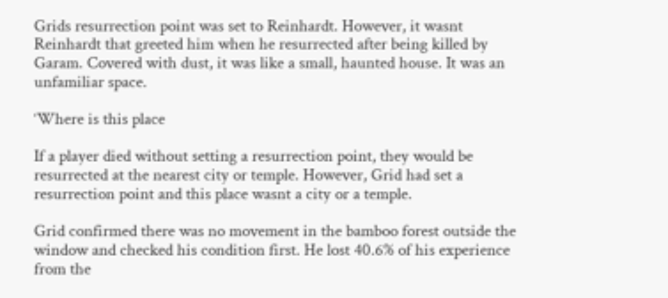Grids resurrection point was set to Reinhardt. However, it wasnt Reinhardt that greeted him when he resurrected after being killed by Garam. Covered with dust, it was like a small, haunted house. It was an unfamiliar space.

‘Where is this place

If a player died without setting a resurrection point, they would be resurrected at the nearest city or temple. However, Grid had set a resurrection point and this place wasnt a city or a temple.

Grid confirmed there was no movement in the bamboo forest outside the window and checked his condition first. He lost 40.6% of his experience from the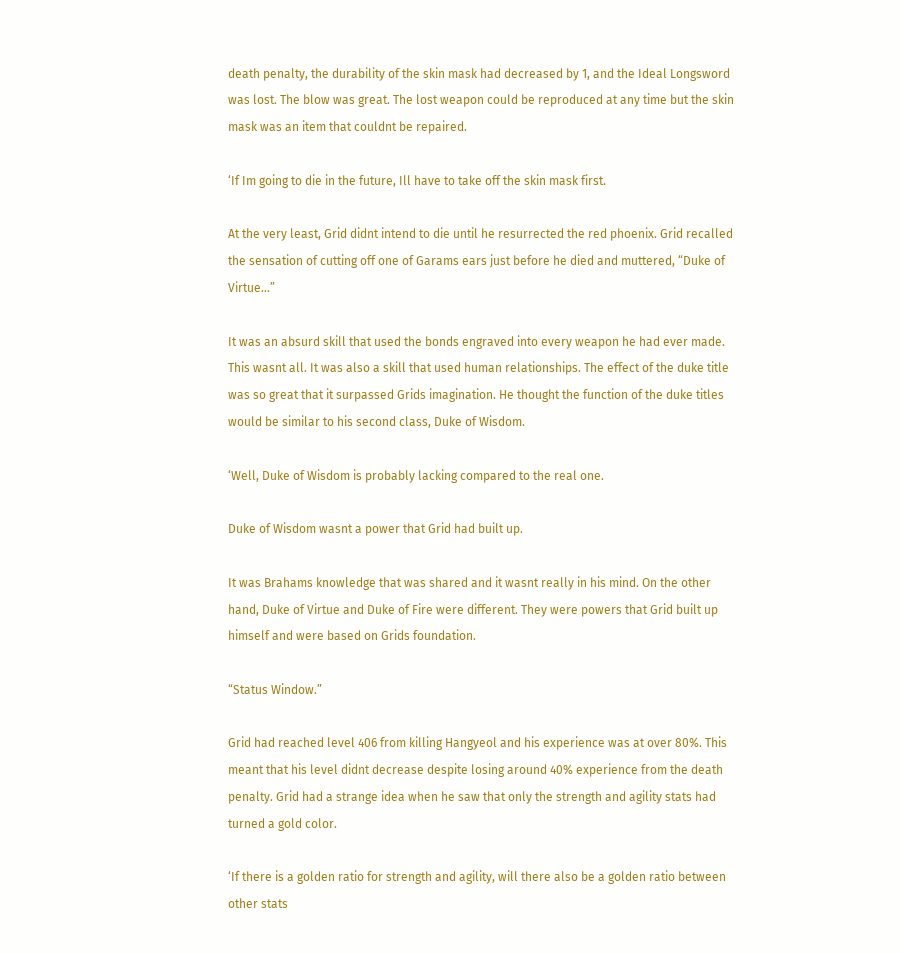death penalty, the durability of the skin mask had decreased by 1, and the Ideal Longsword was lost. The blow was great. The lost weapon could be reproduced at any time but the skin mask was an item that couldnt be repaired.

‘If Im going to die in the future, Ill have to take off the skin mask first.

At the very least, Grid didnt intend to die until he resurrected the red phoenix. Grid recalled the sensation of cutting off one of Garams ears just before he died and muttered, “Duke of Virtue...”

It was an absurd skill that used the bonds engraved into every weapon he had ever made. This wasnt all. It was also a skill that used human relationships. The effect of the duke title was so great that it surpassed Grids imagination. He thought the function of the duke titles would be similar to his second class, Duke of Wisdom.

‘Well, Duke of Wisdom is probably lacking compared to the real one.

Duke of Wisdom wasnt a power that Grid had built up.

It was Brahams knowledge that was shared and it wasnt really in his mind. On the other hand, Duke of Virtue and Duke of Fire were different. They were powers that Grid built up himself and were based on Grids foundation.

“Status Window.”

Grid had reached level 406 from killing Hangyeol and his experience was at over 80%. This meant that his level didnt decrease despite losing around 40% experience from the death penalty. Grid had a strange idea when he saw that only the strength and agility stats had turned a gold color.

‘If there is a golden ratio for strength and agility, will there also be a golden ratio between other stats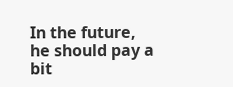In the future, he should pay a bit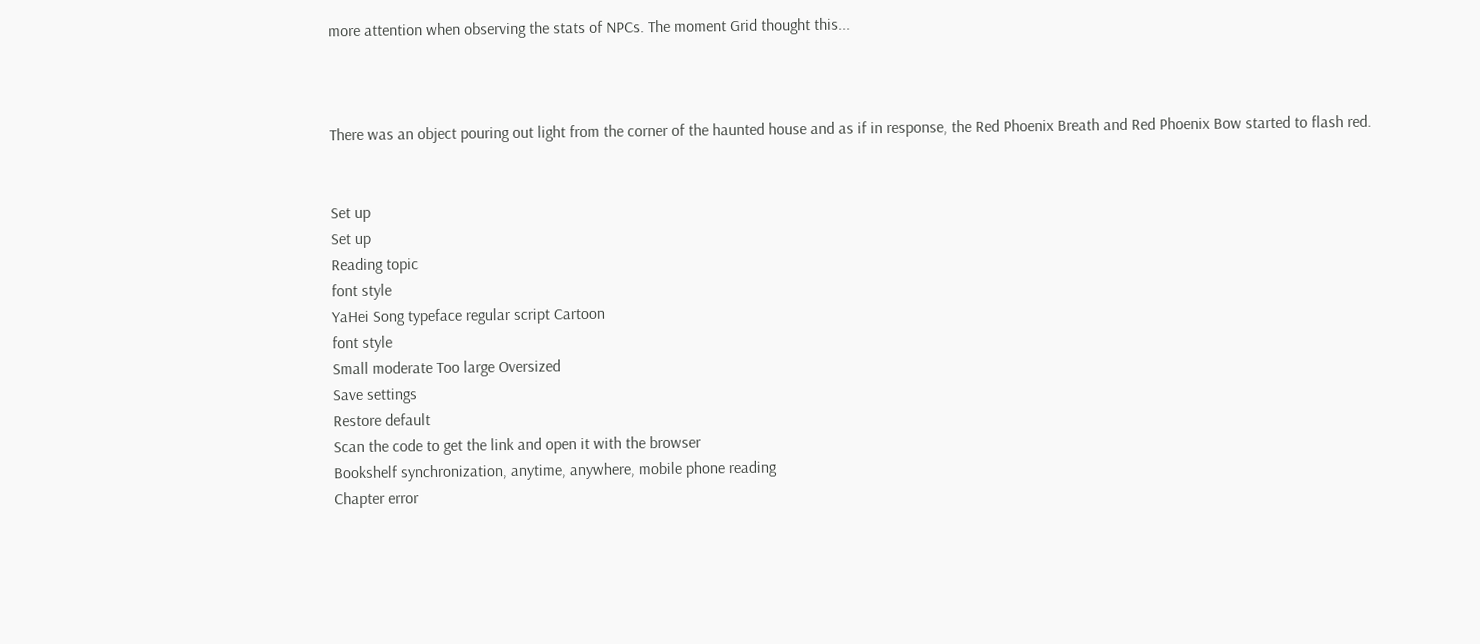more attention when observing the stats of NPCs. The moment Grid thought this...



There was an object pouring out light from the corner of the haunted house and as if in response, the Red Phoenix Breath and Red Phoenix Bow started to flash red.


Set up
Set up
Reading topic
font style
YaHei Song typeface regular script Cartoon
font style
Small moderate Too large Oversized
Save settings
Restore default
Scan the code to get the link and open it with the browser
Bookshelf synchronization, anytime, anywhere, mobile phone reading
Chapter error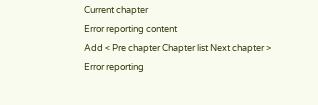Current chapter
Error reporting content
Add < Pre chapter Chapter list Next chapter > Error reporting